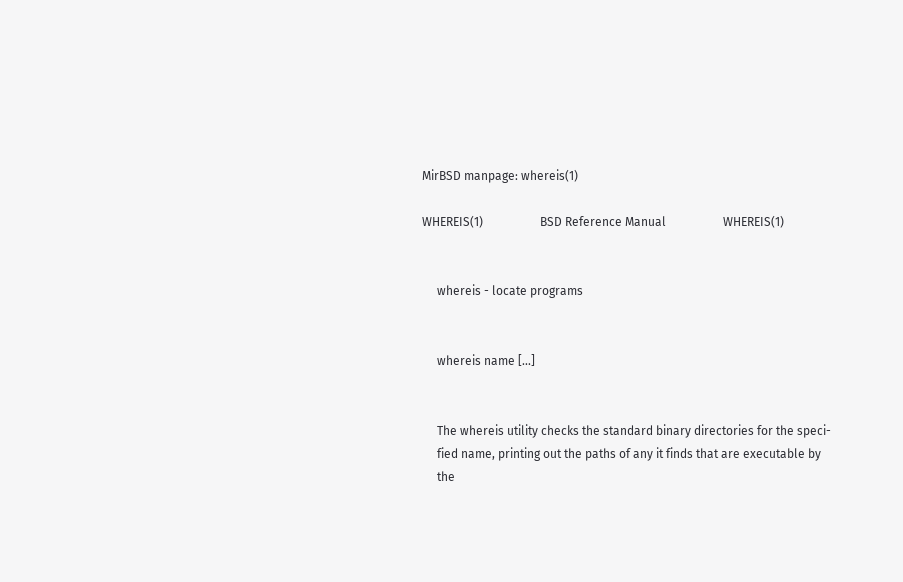MirBSD manpage: whereis(1)

WHEREIS(1)                   BSD Reference Manual                   WHEREIS(1)


     whereis - locate programs


     whereis name [...]


     The whereis utility checks the standard binary directories for the speci-
     fied name, printing out the paths of any it finds that are executable by
     the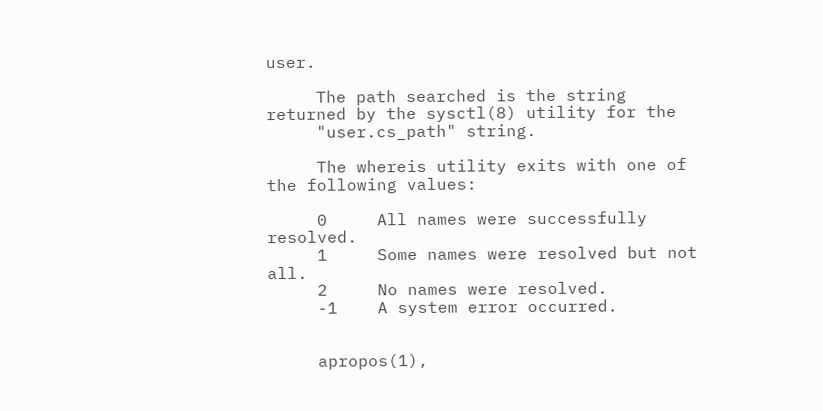user.

     The path searched is the string returned by the sysctl(8) utility for the
     "user.cs_path" string.

     The whereis utility exits with one of the following values:

     0     All names were successfully resolved.
     1     Some names were resolved but not all.
     2     No names were resolved.
     -1    A system error occurred.


     apropos(1),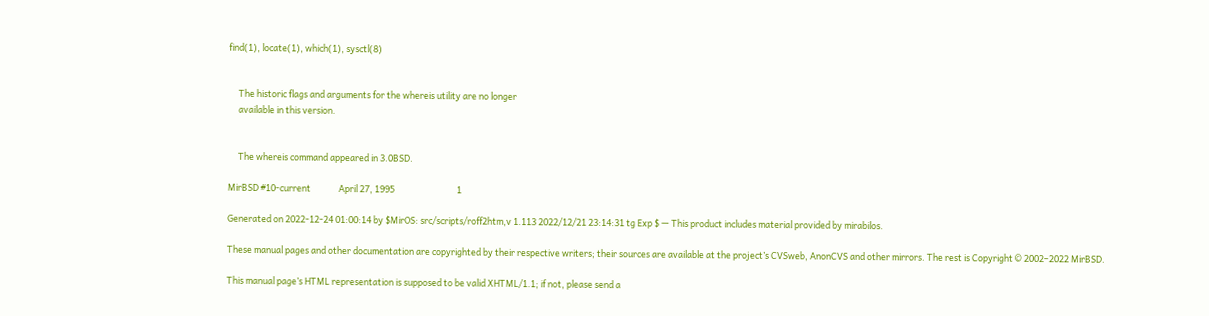find(1), locate(1), which(1), sysctl(8)


     The historic flags and arguments for the whereis utility are no longer
     available in this version.


     The whereis command appeared in 3.0BSD.

MirBSD #10-current              April 27, 1995                               1

Generated on 2022-12-24 01:00:14 by $MirOS: src/scripts/roff2htm,v 1.113 2022/12/21 23:14:31 tg Exp $ — This product includes material provided by mirabilos.

These manual pages and other documentation are copyrighted by their respective writers; their sources are available at the project’s CVSweb, AnonCVS and other mirrors. The rest is Copyright © 2002–2022 MirBSD.

This manual page’s HTML representation is supposed to be valid XHTML/1.1; if not, please send a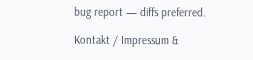bug report — diffs preferred.

Kontakt / Impressum &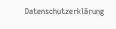Datenschutzerklärung